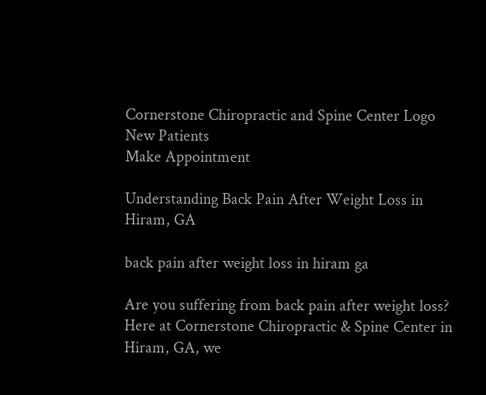Cornerstone Chiropractic and Spine Center Logo
New Patients
Make Appointment

Understanding Back Pain After Weight Loss in Hiram, GA

back pain after weight loss in hiram ga

Are you suffering from back pain after weight loss? Here at Cornerstone Chiropractic & Spine Center in Hiram, GA, we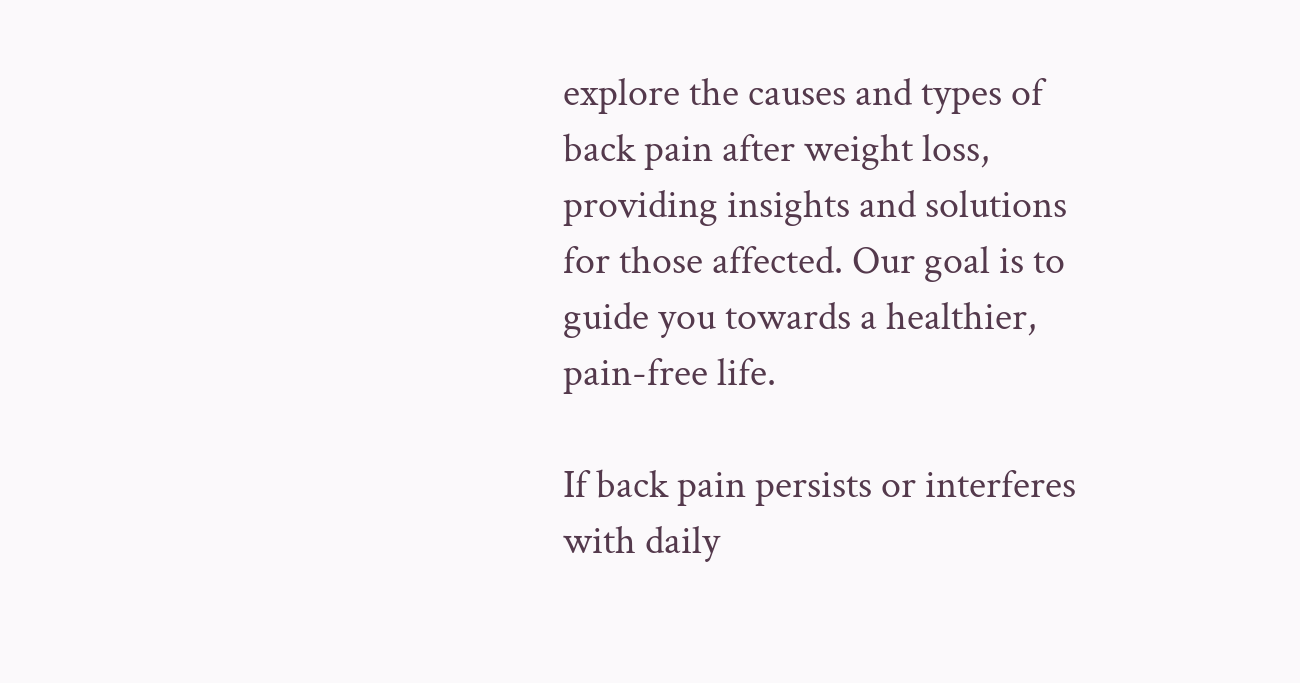explore the causes and types of back pain after weight loss, providing insights and solutions for those affected. Our goal is to guide you towards a healthier, pain-free life.

If back pain persists or interferes with daily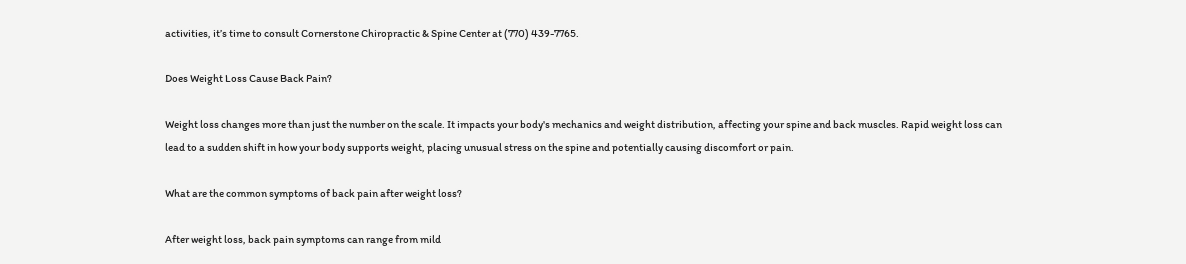activities, it’s time to consult Cornerstone Chiropractic & Spine Center at (770) 439-7765.

Does Weight Loss Cause Back Pain?

Weight loss changes more than just the number on the scale. It impacts your body's mechanics and weight distribution, affecting your spine and back muscles. Rapid weight loss can lead to a sudden shift in how your body supports weight, placing unusual stress on the spine and potentially causing discomfort or pain.

What are the common symptoms of back pain after weight loss?

After weight loss, back pain symptoms can range from mild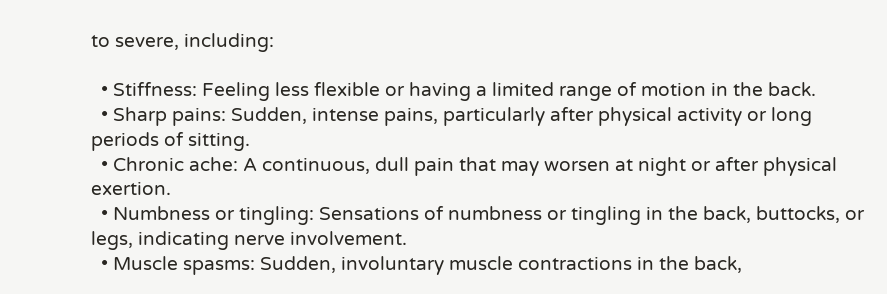to severe, including:

  • Stiffness: Feeling less flexible or having a limited range of motion in the back.
  • Sharp pains: Sudden, intense pains, particularly after physical activity or long periods of sitting.
  • Chronic ache: A continuous, dull pain that may worsen at night or after physical exertion.
  • Numbness or tingling: Sensations of numbness or tingling in the back, buttocks, or legs, indicating nerve involvement.
  • Muscle spasms: Sudden, involuntary muscle contractions in the back,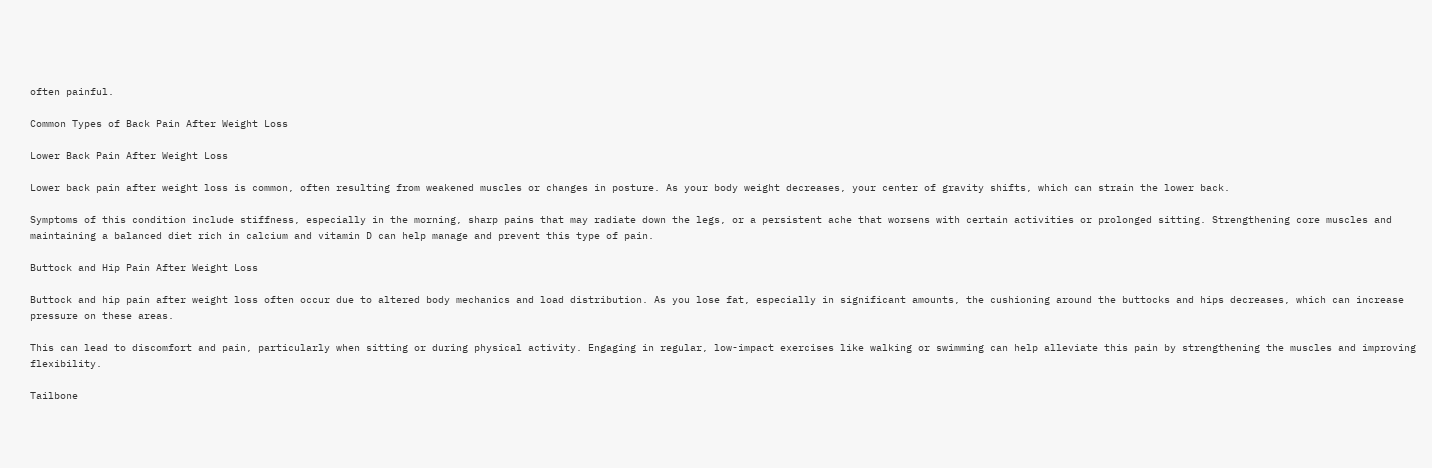often painful.

Common Types of Back Pain After Weight Loss

Lower Back Pain After Weight Loss

Lower back pain after weight loss is common, often resulting from weakened muscles or changes in posture. As your body weight decreases, your center of gravity shifts, which can strain the lower back.

Symptoms of this condition include stiffness, especially in the morning, sharp pains that may radiate down the legs, or a persistent ache that worsens with certain activities or prolonged sitting. Strengthening core muscles and maintaining a balanced diet rich in calcium and vitamin D can help manage and prevent this type of pain.

Buttock and Hip Pain After Weight Loss

Buttock and hip pain after weight loss often occur due to altered body mechanics and load distribution. As you lose fat, especially in significant amounts, the cushioning around the buttocks and hips decreases, which can increase pressure on these areas.

This can lead to discomfort and pain, particularly when sitting or during physical activity. Engaging in regular, low-impact exercises like walking or swimming can help alleviate this pain by strengthening the muscles and improving flexibility.

Tailbone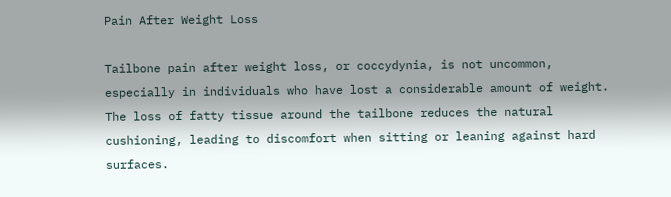Pain After Weight Loss

Tailbone pain after weight loss, or coccydynia, is not uncommon, especially in individuals who have lost a considerable amount of weight. The loss of fatty tissue around the tailbone reduces the natural cushioning, leading to discomfort when sitting or leaning against hard surfaces.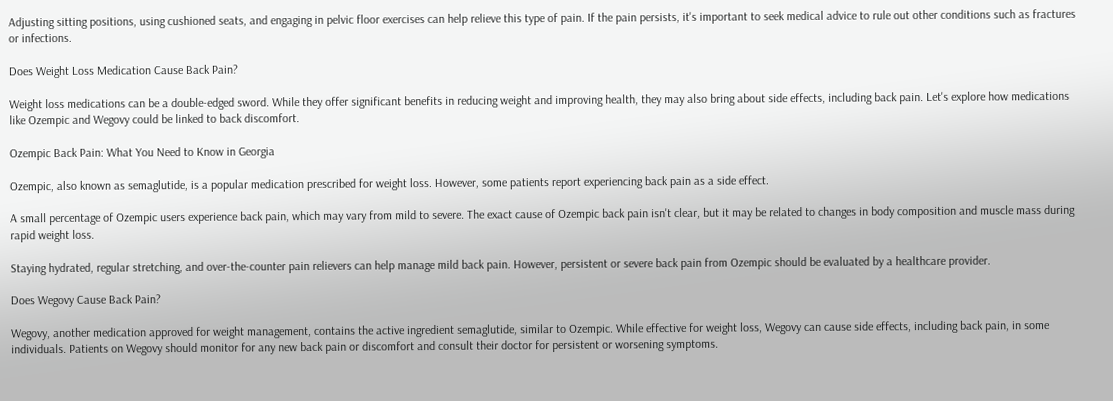Adjusting sitting positions, using cushioned seats, and engaging in pelvic floor exercises can help relieve this type of pain. If the pain persists, it's important to seek medical advice to rule out other conditions such as fractures or infections.

Does Weight Loss Medication Cause Back Pain?

Weight loss medications can be a double-edged sword. While they offer significant benefits in reducing weight and improving health, they may also bring about side effects, including back pain. Let's explore how medications like Ozempic and Wegovy could be linked to back discomfort.

Ozempic Back Pain: What You Need to Know in Georgia

Ozempic, also known as semaglutide, is a popular medication prescribed for weight loss. However, some patients report experiencing back pain as a side effect.

A small percentage of Ozempic users experience back pain, which may vary from mild to severe. The exact cause of Ozempic back pain isn't clear, but it may be related to changes in body composition and muscle mass during rapid weight loss.

Staying hydrated, regular stretching, and over-the-counter pain relievers can help manage mild back pain. However, persistent or severe back pain from Ozempic should be evaluated by a healthcare provider.

Does Wegovy Cause Back Pain?

Wegovy, another medication approved for weight management, contains the active ingredient semaglutide, similar to Ozempic. While effective for weight loss, Wegovy can cause side effects, including back pain, in some individuals. Patients on Wegovy should monitor for any new back pain or discomfort and consult their doctor for persistent or worsening symptoms.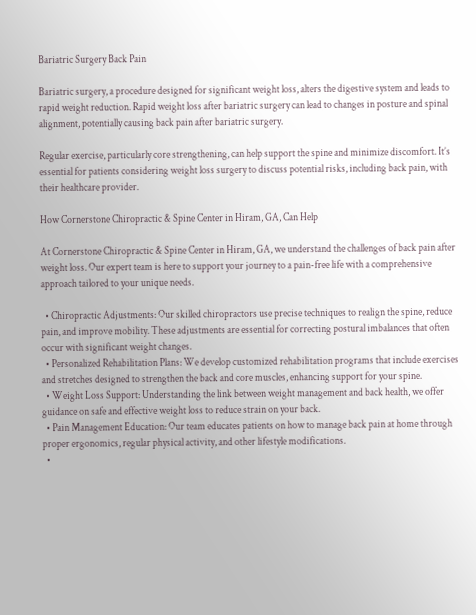Bariatric Surgery Back Pain

Bariatric surgery, a procedure designed for significant weight loss, alters the digestive system and leads to rapid weight reduction. Rapid weight loss after bariatric surgery can lead to changes in posture and spinal alignment, potentially causing back pain after bariatric surgery.

Regular exercise, particularly core strengthening, can help support the spine and minimize discomfort. It’s essential for patients considering weight loss surgery to discuss potential risks, including back pain, with their healthcare provider.

How Cornerstone Chiropractic & Spine Center in Hiram, GA, Can Help

At Cornerstone Chiropractic & Spine Center in Hiram, GA, we understand the challenges of back pain after weight loss. Our expert team is here to support your journey to a pain-free life with a comprehensive approach tailored to your unique needs.

  • Chiropractic Adjustments: Our skilled chiropractors use precise techniques to realign the spine, reduce pain, and improve mobility. These adjustments are essential for correcting postural imbalances that often occur with significant weight changes.
  • Personalized Rehabilitation Plans: We develop customized rehabilitation programs that include exercises and stretches designed to strengthen the back and core muscles, enhancing support for your spine.
  • Weight Loss Support: Understanding the link between weight management and back health, we offer guidance on safe and effective weight loss to reduce strain on your back.
  • Pain Management Education: Our team educates patients on how to manage back pain at home through proper ergonomics, regular physical activity, and other lifestyle modifications.
  •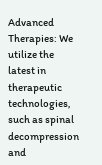Advanced Therapies: We utilize the latest in therapeutic technologies, such as spinal decompression and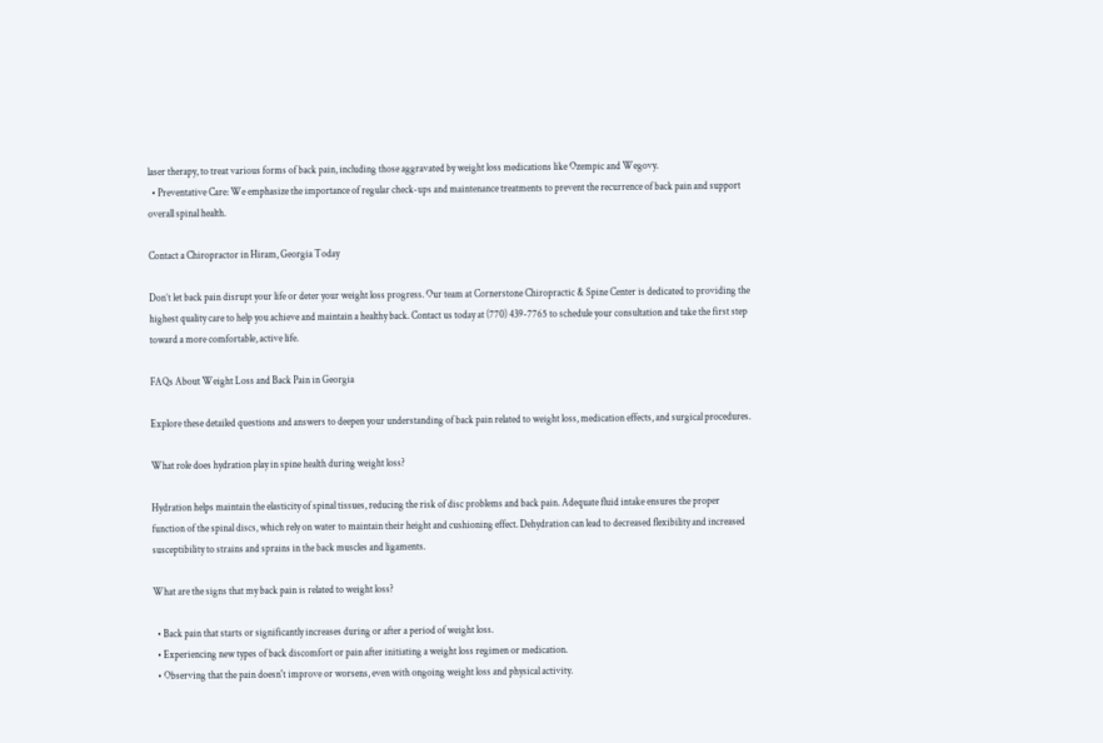laser therapy, to treat various forms of back pain, including those aggravated by weight loss medications like Ozempic and Wegovy.
  • Preventative Care: We emphasize the importance of regular check-ups and maintenance treatments to prevent the recurrence of back pain and support overall spinal health.

Contact a Chiropractor in Hiram, Georgia Today

Don’t let back pain disrupt your life or deter your weight loss progress. Our team at Cornerstone Chiropractic & Spine Center is dedicated to providing the highest quality care to help you achieve and maintain a healthy back. Contact us today at (770) 439-7765 to schedule your consultation and take the first step toward a more comfortable, active life.

FAQs About Weight Loss and Back Pain in Georgia

Explore these detailed questions and answers to deepen your understanding of back pain related to weight loss, medication effects, and surgical procedures.

What role does hydration play in spine health during weight loss?

Hydration helps maintain the elasticity of spinal tissues, reducing the risk of disc problems and back pain. Adequate fluid intake ensures the proper function of the spinal discs, which rely on water to maintain their height and cushioning effect. Dehydration can lead to decreased flexibility and increased susceptibility to strains and sprains in the back muscles and ligaments.

What are the signs that my back pain is related to weight loss?

  • Back pain that starts or significantly increases during or after a period of weight loss.
  • Experiencing new types of back discomfort or pain after initiating a weight loss regimen or medication.
  • Observing that the pain doesn't improve or worsens, even with ongoing weight loss and physical activity.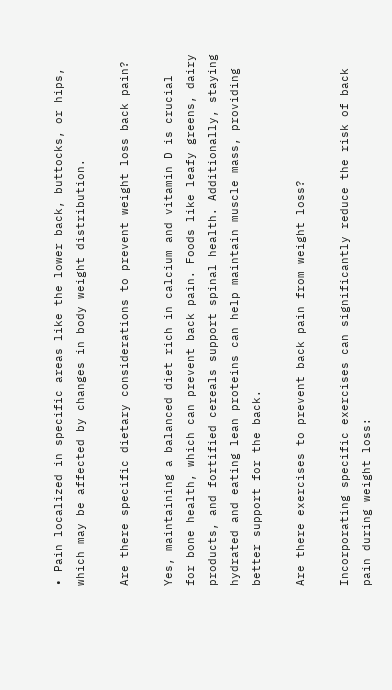• Pain localized in specific areas like the lower back, buttocks, or hips, which may be affected by changes in body weight distribution.

Are there specific dietary considerations to prevent weight loss back pain?

Yes, maintaining a balanced diet rich in calcium and vitamin D is crucial for bone health, which can prevent back pain. Foods like leafy greens, dairy products, and fortified cereals support spinal health. Additionally, staying hydrated and eating lean proteins can help maintain muscle mass, providing better support for the back.

Are there exercises to prevent back pain from weight loss?

Incorporating specific exercises can significantly reduce the risk of back pain during weight loss: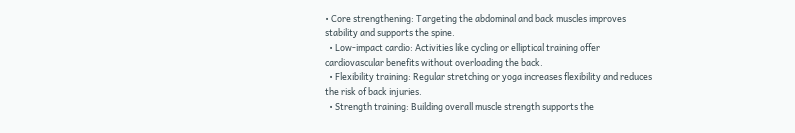• Core strengthening: Targeting the abdominal and back muscles improves stability and supports the spine.
  • Low-impact cardio: Activities like cycling or elliptical training offer cardiovascular benefits without overloading the back.
  • Flexibility training: Regular stretching or yoga increases flexibility and reduces the risk of back injuries.
  • Strength training: Building overall muscle strength supports the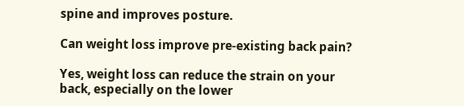spine and improves posture.

Can weight loss improve pre-existing back pain?

Yes, weight loss can reduce the strain on your back, especially on the lower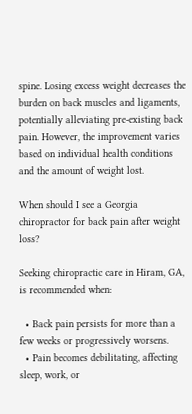spine. Losing excess weight decreases the burden on back muscles and ligaments, potentially alleviating pre-existing back pain. However, the improvement varies based on individual health conditions and the amount of weight lost.

When should I see a Georgia chiropractor for back pain after weight loss?

Seeking chiropractic care in Hiram, GA, is recommended when:

  • Back pain persists for more than a few weeks or progressively worsens.
  • Pain becomes debilitating, affecting sleep, work, or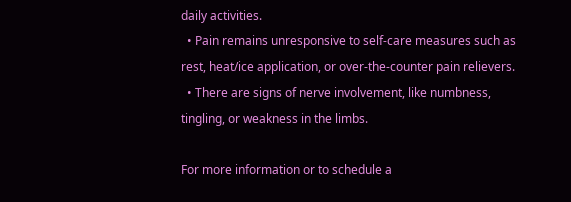daily activities.
  • Pain remains unresponsive to self-care measures such as rest, heat/ice application, or over-the-counter pain relievers.
  • There are signs of nerve involvement, like numbness, tingling, or weakness in the limbs.

For more information or to schedule a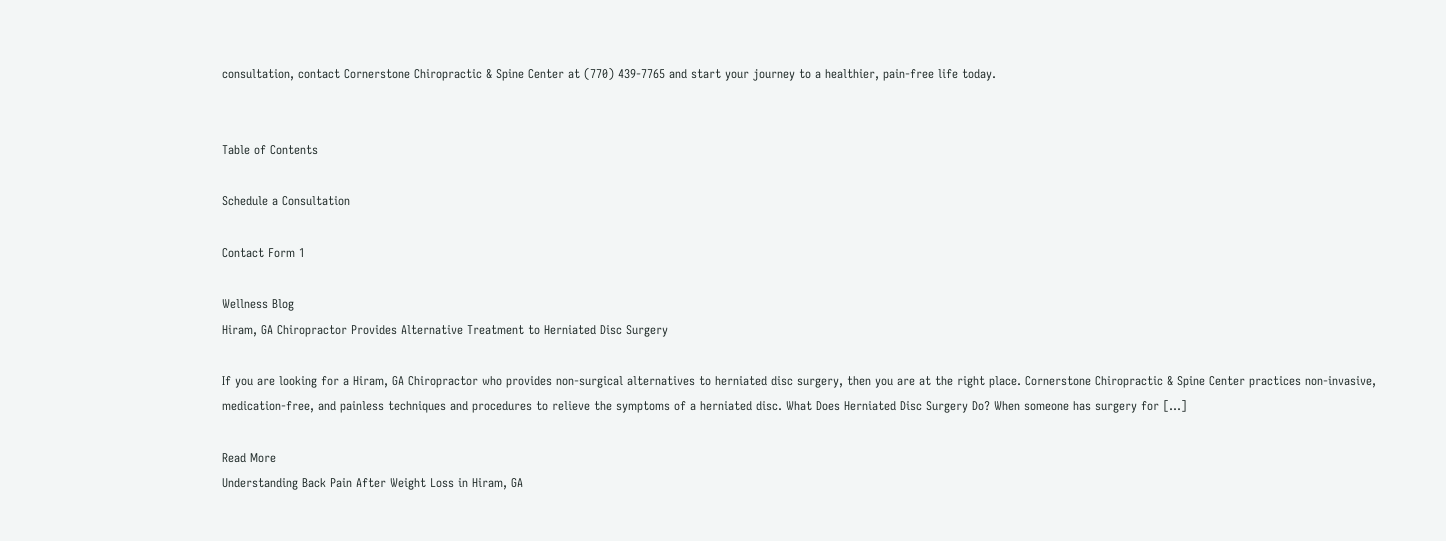consultation, contact Cornerstone Chiropractic & Spine Center at (770) 439-7765 and start your journey to a healthier, pain-free life today.


Table of Contents

Schedule a Consultation

Contact Form 1

Wellness Blog
Hiram, GA Chiropractor Provides Alternative Treatment to Herniated Disc Surgery

If you are looking for a Hiram, GA Chiropractor who provides non-surgical alternatives to herniated disc surgery, then you are at the right place. Cornerstone Chiropractic & Spine Center practices non-invasive, medication-free, and painless techniques and procedures to relieve the symptoms of a herniated disc. What Does Herniated Disc Surgery Do? When someone has surgery for […]

Read More
Understanding Back Pain After Weight Loss in Hiram, GA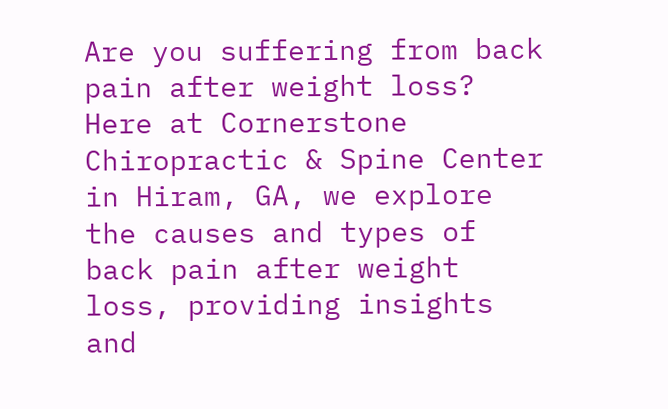Are you suffering from back pain after weight loss? Here at Cornerstone Chiropractic & Spine Center in Hiram, GA, we explore the causes and types of back pain after weight loss, providing insights and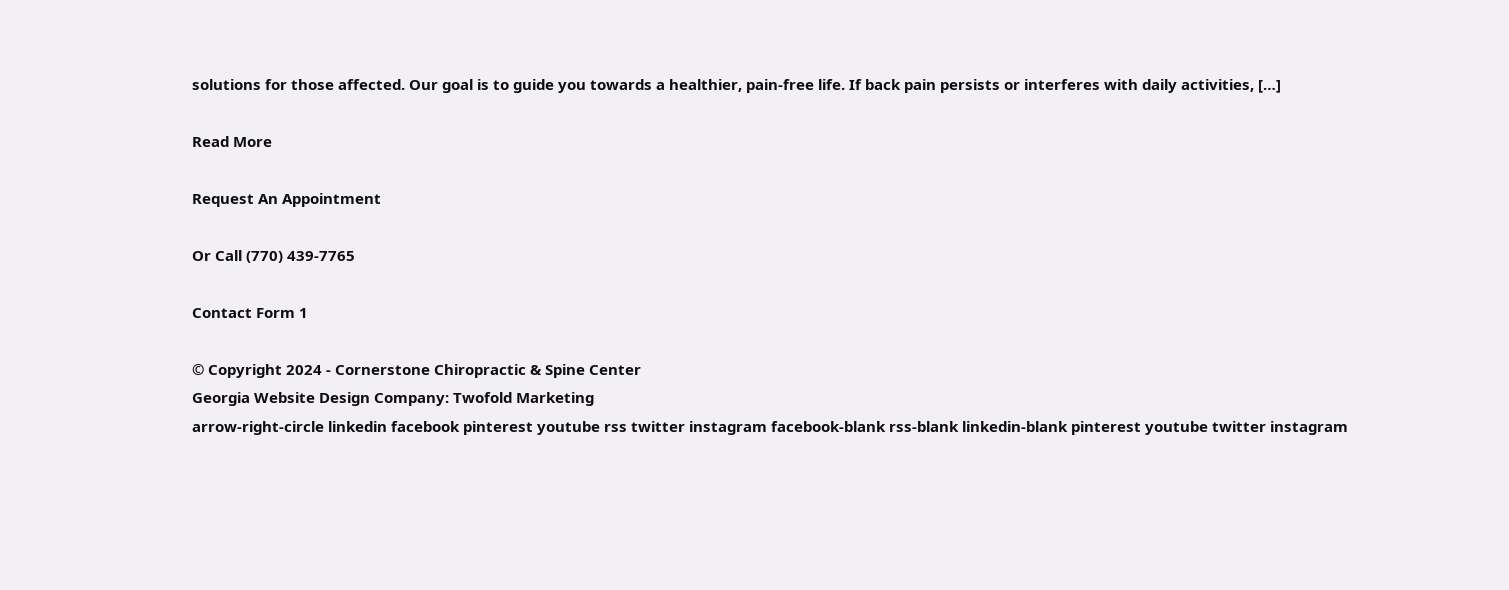solutions for those affected. Our goal is to guide you towards a healthier, pain-free life. If back pain persists or interferes with daily activities, […]

Read More

Request An Appointment

Or Call (770) 439-7765

Contact Form 1

© Copyright 2024 - Cornerstone Chiropractic & Spine Center
Georgia Website Design Company: Twofold Marketing
arrow-right-circle linkedin facebook pinterest youtube rss twitter instagram facebook-blank rss-blank linkedin-blank pinterest youtube twitter instagram